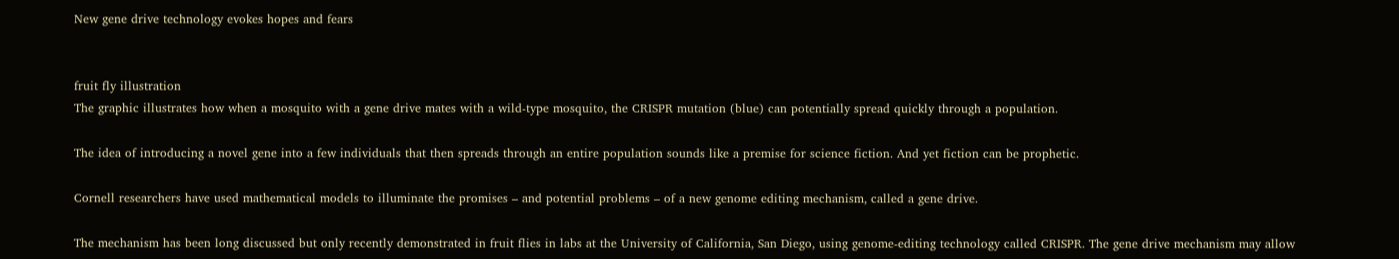New gene drive technology evokes hopes and fears


fruit fly illustration
The graphic illustrates how when a mosquito with a gene drive mates with a wild-type mosquito, the CRISPR mutation (blue) can potentially spread quickly through a population.

The idea of introducing a novel gene into a few individuals that then spreads through an entire population sounds like a premise for science fiction. And yet fiction can be prophetic.

Cornell researchers have used mathematical models to illuminate the promises – and potential problems – of a new genome editing mechanism, called a gene drive.

The mechanism has been long discussed but only recently demonstrated in fruit flies in labs at the University of California, San Diego, using genome-editing technology called CRISPR. The gene drive mechanism may allow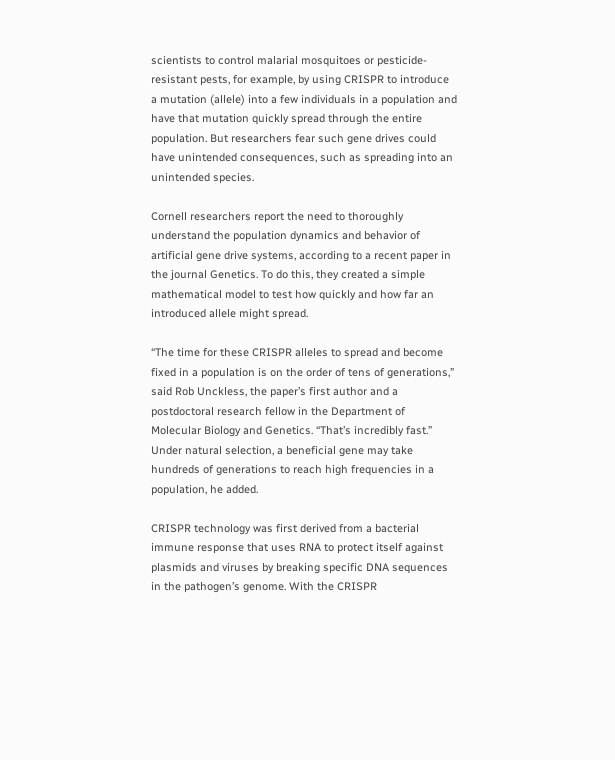scientists to control malarial mosquitoes or pesticide-resistant pests, for example, by using CRISPR to introduce a mutation (allele) into a few individuals in a population and have that mutation quickly spread through the entire population. But researchers fear such gene drives could have unintended consequences, such as spreading into an unintended species.

Cornell researchers report the need to thoroughly understand the population dynamics and behavior of artificial gene drive systems, according to a recent paper in the journal Genetics. To do this, they created a simple mathematical model to test how quickly and how far an introduced allele might spread.

“The time for these CRISPR alleles to spread and become fixed in a population is on the order of tens of generations,” said Rob Unckless, the paper’s first author and a postdoctoral research fellow in the Department of Molecular Biology and Genetics. “That’s incredibly fast.” Under natural selection, a beneficial gene may take hundreds of generations to reach high frequencies in a population, he added.

CRISPR technology was first derived from a bacterial immune response that uses RNA to protect itself against plasmids and viruses by breaking specific DNA sequences in the pathogen’s genome. With the CRISPR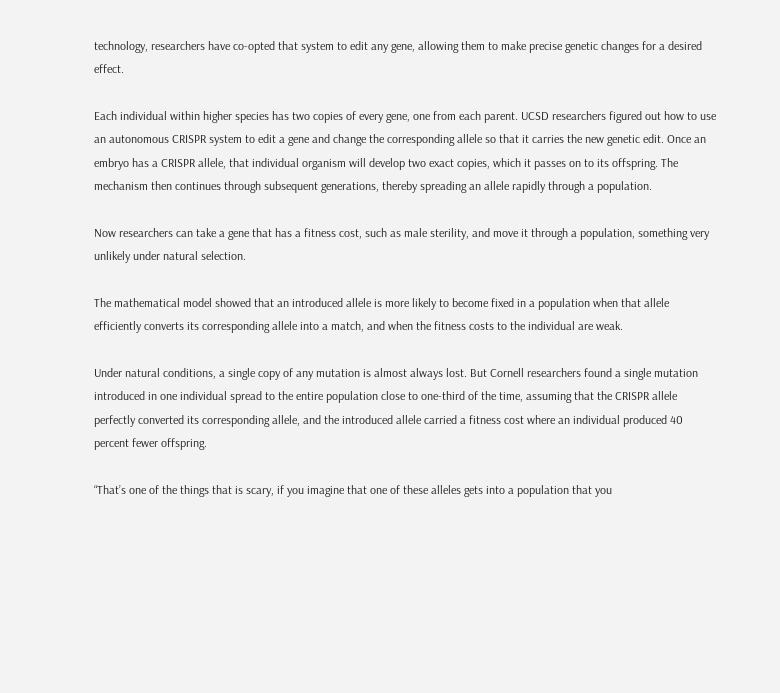technology, researchers have co-opted that system to edit any gene, allowing them to make precise genetic changes for a desired effect.

Each individual within higher species has two copies of every gene, one from each parent. UCSD researchers figured out how to use an autonomous CRISPR system to edit a gene and change the corresponding allele so that it carries the new genetic edit. Once an embryo has a CRISPR allele, that individual organism will develop two exact copies, which it passes on to its offspring. The mechanism then continues through subsequent generations, thereby spreading an allele rapidly through a population.

Now researchers can take a gene that has a fitness cost, such as male sterility, and move it through a population, something very unlikely under natural selection.

The mathematical model showed that an introduced allele is more likely to become fixed in a population when that allele efficiently converts its corresponding allele into a match, and when the fitness costs to the individual are weak.

Under natural conditions, a single copy of any mutation is almost always lost. But Cornell researchers found a single mutation introduced in one individual spread to the entire population close to one-third of the time, assuming that the CRISPR allele perfectly converted its corresponding allele, and the introduced allele carried a fitness cost where an individual produced 40 percent fewer offspring.

“That’s one of the things that is scary, if you imagine that one of these alleles gets into a population that you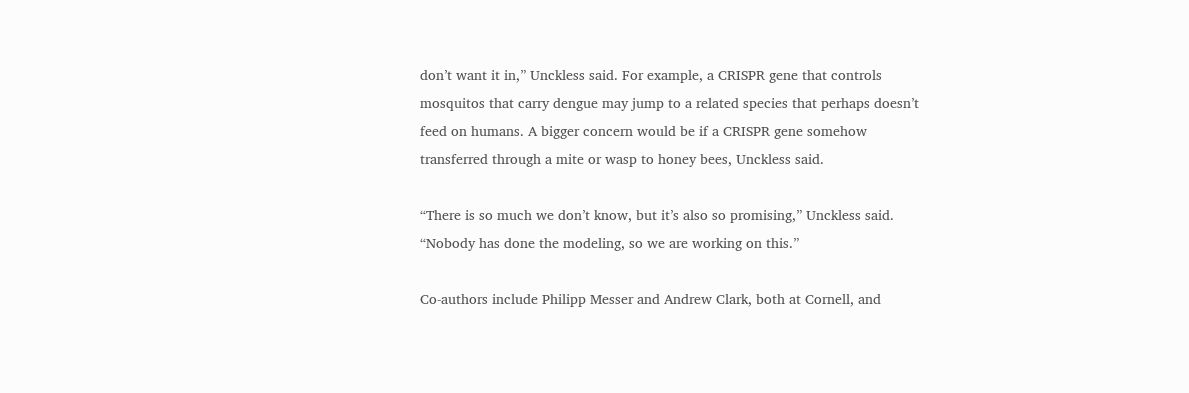don’t want it in,” Unckless said. For example, a CRISPR gene that controls mosquitos that carry dengue may jump to a related species that perhaps doesn’t feed on humans. A bigger concern would be if a CRISPR gene somehow transferred through a mite or wasp to honey bees, Unckless said.

“There is so much we don’t know, but it’s also so promising,” Unckless said. “Nobody has done the modeling, so we are working on this.”

Co-authors include Philipp Messer and Andrew Clark, both at Cornell, and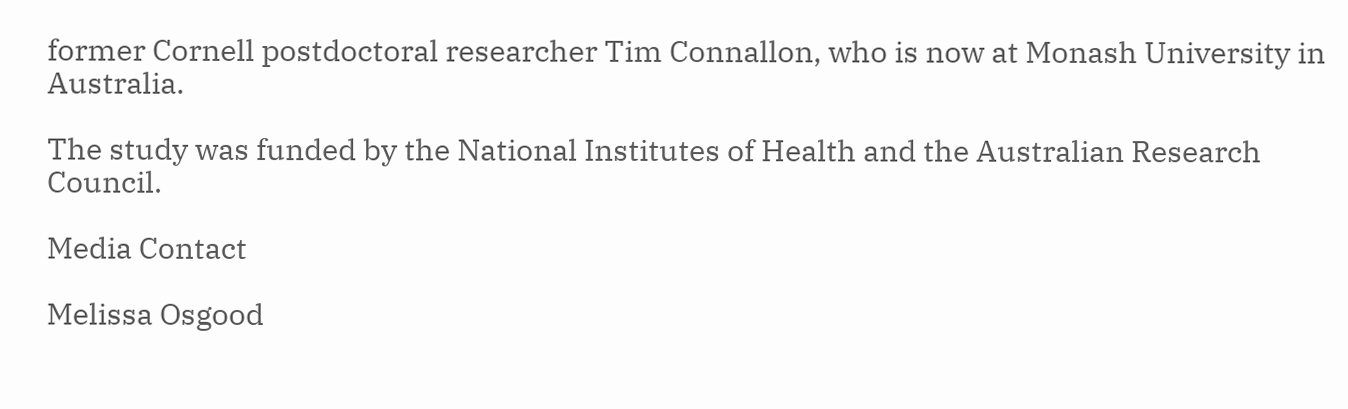former Cornell postdoctoral researcher Tim Connallon, who is now at Monash University in Australia.

The study was funded by the National Institutes of Health and the Australian Research Council.

Media Contact

Melissa Osgood